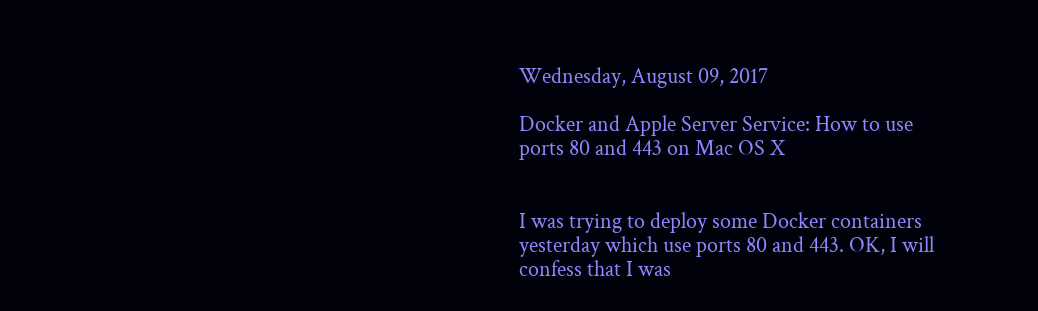Wednesday, August 09, 2017

Docker and Apple Server Service: How to use ports 80 and 443 on Mac OS X


I was trying to deploy some Docker containers yesterday which use ports 80 and 443. OK, I will confess that I was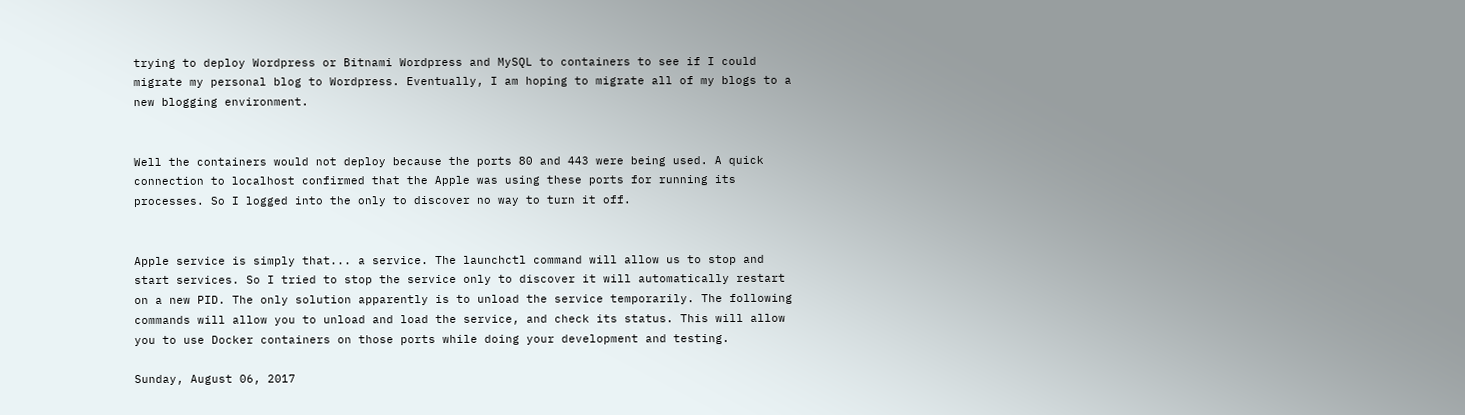trying to deploy Wordpress or Bitnami Wordpress and MySQL to containers to see if I could migrate my personal blog to Wordpress. Eventually, I am hoping to migrate all of my blogs to a new blogging environment.


Well the containers would not deploy because the ports 80 and 443 were being used. A quick connection to localhost confirmed that the Apple was using these ports for running its processes. So I logged into the only to discover no way to turn it off.


Apple service is simply that... a service. The launchctl command will allow us to stop and start services. So I tried to stop the service only to discover it will automatically restart on a new PID. The only solution apparently is to unload the service temporarily. The following commands will allow you to unload and load the service, and check its status. This will allow you to use Docker containers on those ports while doing your development and testing.

Sunday, August 06, 2017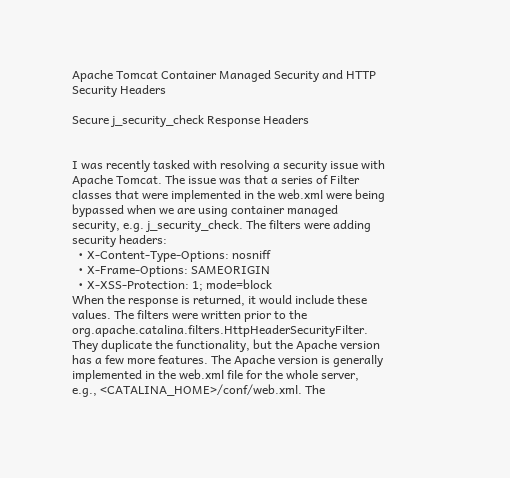Apache Tomcat Container Managed Security and HTTP Security Headers

Secure j_security_check Response Headers


I was recently tasked with resolving a security issue with Apache Tomcat. The issue was that a series of Filter classes that were implemented in the web.xml were being bypassed when we are using container managed security, e.g. j_security_check. The filters were adding security headers:
  • X-Content-Type-Options: nosniff
  • X-Frame-Options: SAMEORIGIN
  • X-XSS-Protection: 1; mode=block
When the response is returned, it would include these values. The filters were written prior to the org.apache.catalina.filters.HttpHeaderSecurityFilter. They duplicate the functionality, but the Apache version has a few more features. The Apache version is generally implemented in the web.xml file for the whole server, e.g., <CATALINA_HOME>/conf/web.xml. The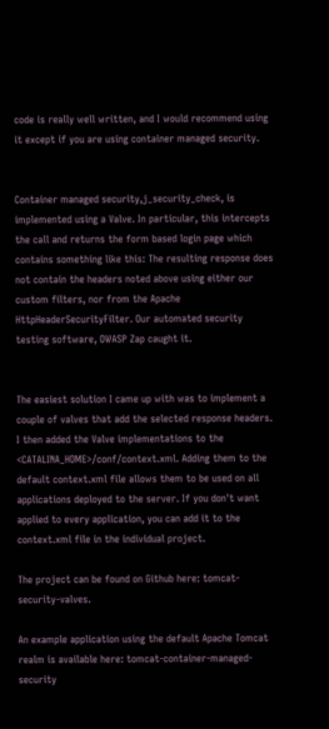code is really well written, and I would recommend using it except if you are using container managed security.


Container managed security,j_security_check, is implemented using a Valve. In particular, this intercepts the call and returns the form based login page which contains something like this: The resulting response does not contain the headers noted above using either our custom filters, nor from the Apache HttpHeaderSecurityFilter. Our automated security testing software, OWASP Zap caught it.


The easiest solution I came up with was to implement a couple of valves that add the selected response headers. I then added the Valve implementations to the <CATALINA_HOME>/conf/context.xml. Adding them to the default context.xml file allows them to be used on all applications deployed to the server. If you don't want applied to every application, you can add it to the context.xml file in the individual project.

The project can be found on Github here: tomcat-security-valves.

An example application using the default Apache Tomcat realm is available here: tomcat-container-managed-security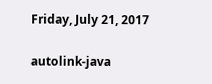Friday, July 21, 2017

autolink-java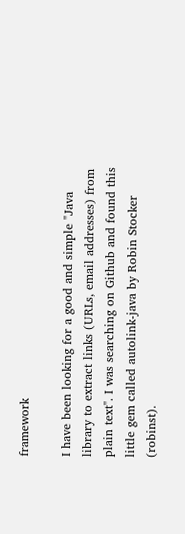framework

I have been looking for a good and simple "Java library to extract links (URLs, email addresses) from plain text". I was searching on Github and found this little gem called autolink-java by Robin Stocker (robinst).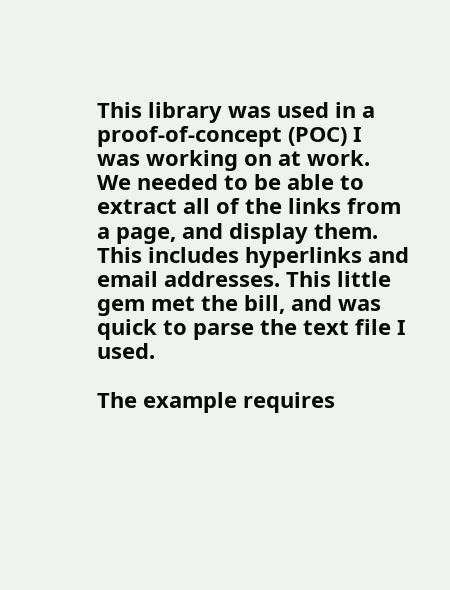This library was used in a proof-of-concept (POC) I was working on at work. We needed to be able to extract all of the links from a page, and display them. This includes hyperlinks and email addresses. This little gem met the bill, and was quick to parse the text file I used.

The example requires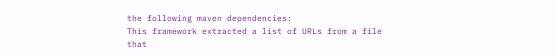the following maven dependencies:
This framework extracted a list of URLs from a file that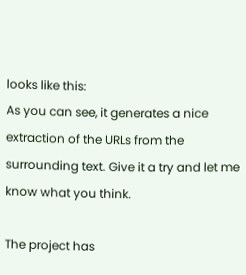looks like this:
As you can see, it generates a nice extraction of the URLs from the surrounding text. Give it a try and let me know what you think.

The project has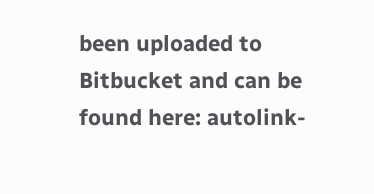been uploaded to Bitbucket and can be found here: autolink-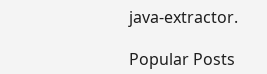java-extractor.

Popular Posts